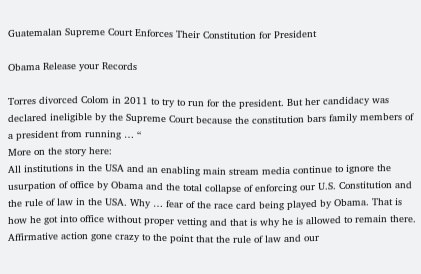Guatemalan Supreme Court Enforces Their Constitution for President

Obama Release your Records

Torres divorced Colom in 2011 to try to run for the president. But her candidacy was declared ineligible by the Supreme Court because the constitution bars family members of a president from running … “
More on the story here:
All institutions in the USA and an enabling main stream media continue to ignore the usurpation of office by Obama and the total collapse of enforcing our U.S. Constitution and the rule of law in the USA. Why … fear of the race card being played by Obama. That is how he got into office without proper vetting and that is why he is allowed to remain there. Affirmative action gone crazy to the point that the rule of law and our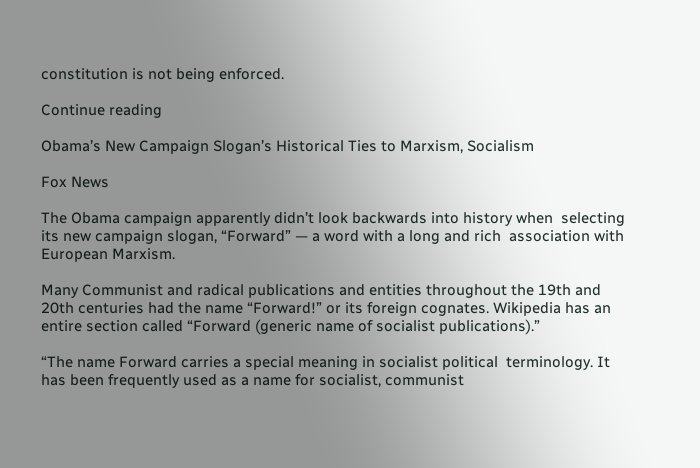constitution is not being enforced.

Continue reading

Obama’s New Campaign Slogan’s Historical Ties to Marxism, Socialism

Fox News

The Obama campaign apparently didn’t look backwards into history when  selecting its new campaign slogan, “Forward” — a word with a long and rich  association with European Marxism.

Many Communist and radical publications and entities throughout the 19th and  20th centuries had the name “Forward!” or its foreign cognates. Wikipedia has an  entire section called “Forward (generic name of socialist publications).”

“The name Forward carries a special meaning in socialist political  terminology. It has been frequently used as a name for socialist, communist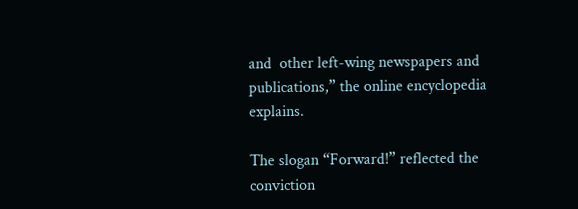and  other left-wing newspapers and publications,” the online encyclopedia  explains.

The slogan “Forward!” reflected the conviction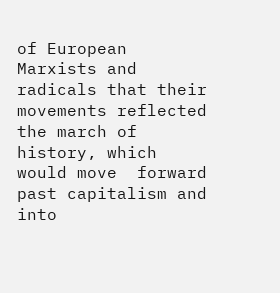of European Marxists and  radicals that their movements reflected the march of history, which would move  forward past capitalism and into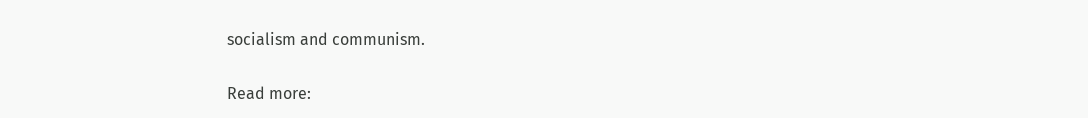socialism and communism.

Read more: